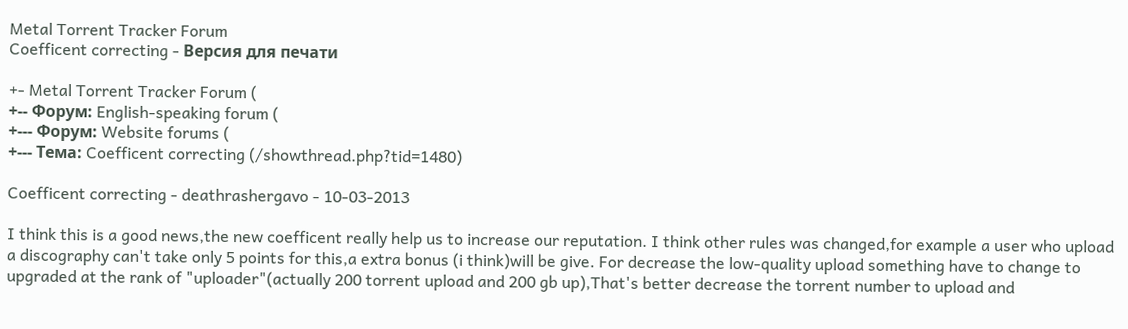Metal Torrent Tracker Forum
Coefficent correcting - Версия для печати

+- Metal Torrent Tracker Forum (
+-- Форум: English-speaking forum (
+--- Форум: Website forums (
+--- Тема: Coefficent correcting (/showthread.php?tid=1480)

Coefficent correcting - deathrashergavo - 10-03-2013

I think this is a good news,the new coefficent really help us to increase our reputation. I think other rules was changed,for example a user who upload a discography can't take only 5 points for this,a extra bonus (i think)will be give. For decrease the low-quality upload something have to change to upgraded at the rank of "uploader"(actually 200 torrent upload and 200 gb up),That's better decrease the torrent number to upload and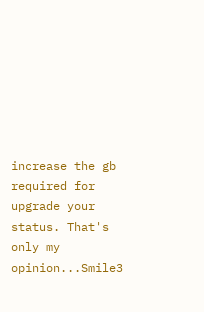increase the gb required for upgrade your status. That's only my opinion...Smile3